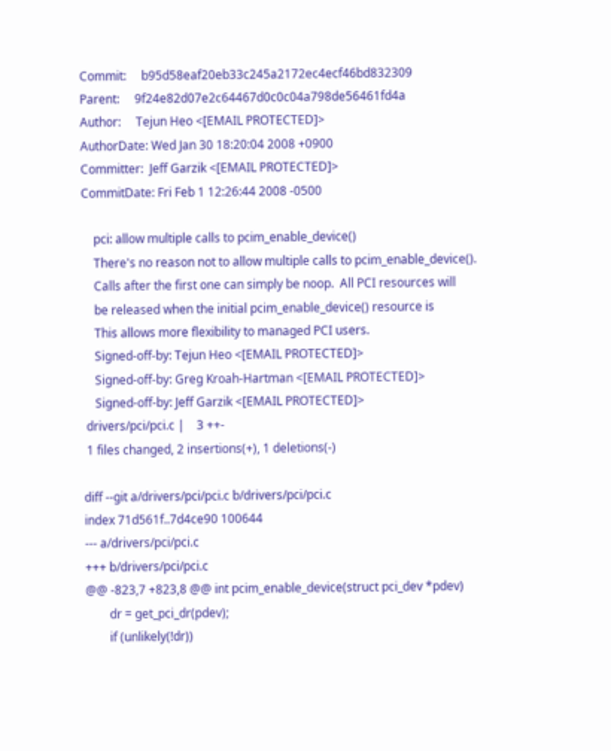Commit:     b95d58eaf20eb33c245a2172ec4ecf46bd832309
Parent:     9f24e82d07e2c64467d0c0c04a798de56461fd4a
Author:     Tejun Heo <[EMAIL PROTECTED]>
AuthorDate: Wed Jan 30 18:20:04 2008 +0900
Committer:  Jeff Garzik <[EMAIL PROTECTED]>
CommitDate: Fri Feb 1 12:26:44 2008 -0500

    pci: allow multiple calls to pcim_enable_device()
    There's no reason not to allow multiple calls to pcim_enable_device().
    Calls after the first one can simply be noop.  All PCI resources will
    be released when the initial pcim_enable_device() resource is
    This allows more flexibility to managed PCI users.
    Signed-off-by: Tejun Heo <[EMAIL PROTECTED]>
    Signed-off-by: Greg Kroah-Hartman <[EMAIL PROTECTED]>
    Signed-off-by: Jeff Garzik <[EMAIL PROTECTED]>
 drivers/pci/pci.c |    3 ++-
 1 files changed, 2 insertions(+), 1 deletions(-)

diff --git a/drivers/pci/pci.c b/drivers/pci/pci.c
index 71d561f..7d4ce90 100644
--- a/drivers/pci/pci.c
+++ b/drivers/pci/pci.c
@@ -823,7 +823,8 @@ int pcim_enable_device(struct pci_dev *pdev)
        dr = get_pci_dr(pdev);
        if (unlikely(!dr))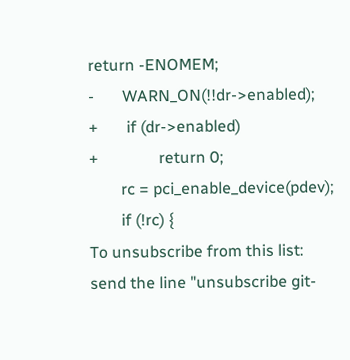return -ENOMEM;
-       WARN_ON(!!dr->enabled);
+       if (dr->enabled)
+               return 0;
        rc = pci_enable_device(pdev);
        if (!rc) {
To unsubscribe from this list: send the line "unsubscribe git-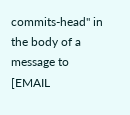commits-head" in
the body of a message to [EMAIL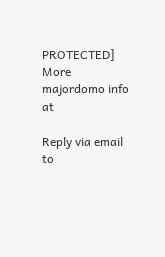PROTECTED]
More majordomo info at

Reply via email to